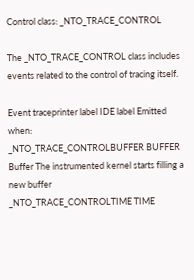Control class: _NTO_TRACE_CONTROL

The _NTO_TRACE_CONTROL class includes events related to the control of tracing itself.

Event traceprinter label IDE label Emitted when:
_NTO_TRACE_CONTROLBUFFER BUFFER Buffer The instrumented kernel starts filling a new buffer
_NTO_TRACE_CONTROLTIME TIME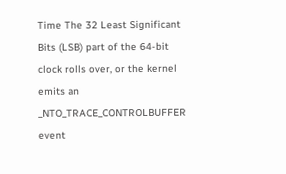Time The 32 Least Significant Bits (LSB) part of the 64-bit clock rolls over, or the kernel emits an _NTO_TRACE_CONTROLBUFFER event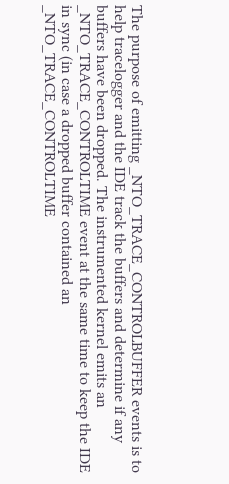The purpose of emitting _NTO_TRACE_CONTROLBUFFER events is to help tracelogger and the IDE track the buffers and determine if any buffers have been dropped. The instrumented kernel emits an _NTO_TRACE_CONTROLTIME event at the same time to keep the IDE in sync (in case a dropped buffer contained an _NTO_TRACE_CONTROLTIME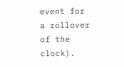event for a rollover of the clock).